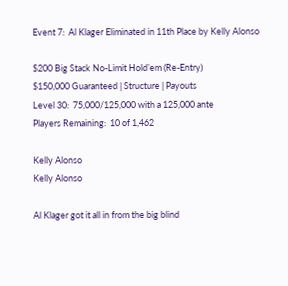Event 7:  Al Klager Eliminated in 11th Place by Kelly Alonso

$200 Big Stack No-Limit Hold’em (Re-Entry)
$150,000 Guaranteed | Structure | Payouts
Level 30:  75,000/125,000 with a 125,000 ante
Players Remaining:  10 of 1,462

Kelly Alonso
Kelly Alonso

Al Klager got it all in from the big blind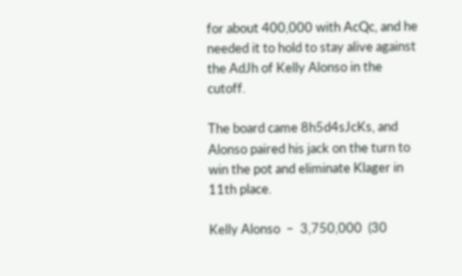for about 400,000 with AcQc, and he needed it to hold to stay alive against the AdJh of Kelly Alonso in the cutoff.

The board came 8h5d4sJcKs, and Alonso paired his jack on the turn to win the pot and eliminate Klager in 11th place.

Kelly Alonso  –  3,750,000  (30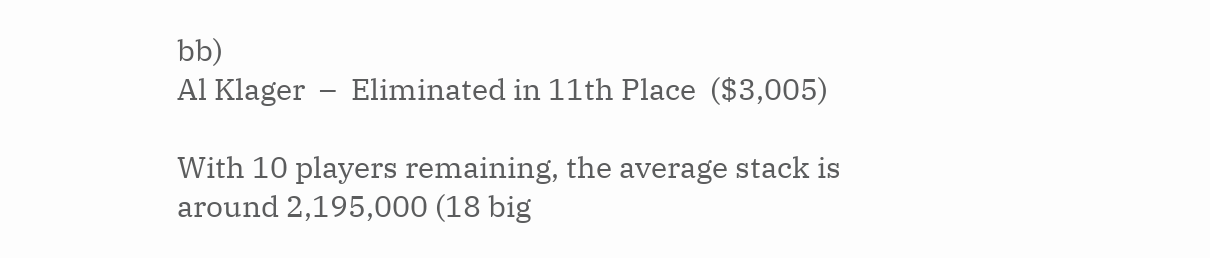bb)
Al Klager  –  Eliminated in 11th Place  ($3,005)

With 10 players remaining, the average stack is around 2,195,000 (18 big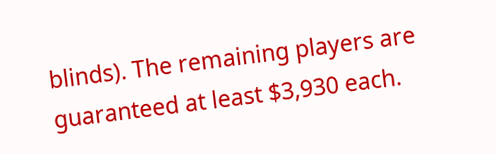blinds). The remaining players are guaranteed at least $3,930 each.